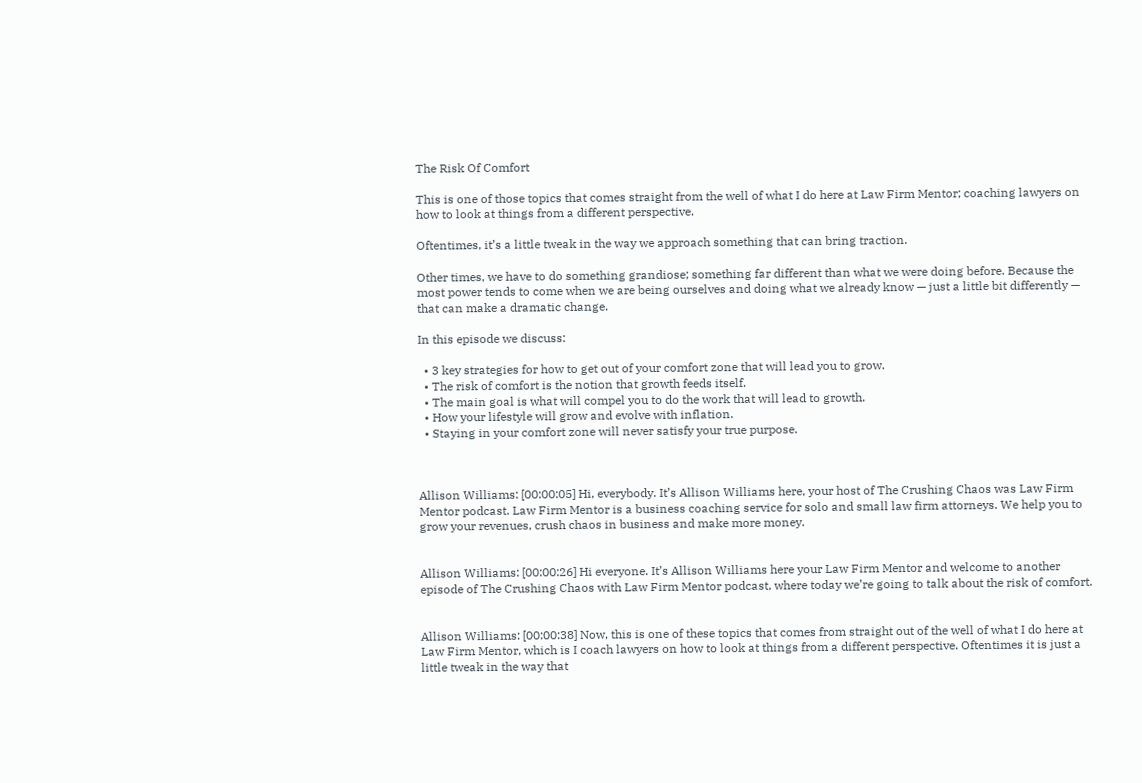The Risk Of Comfort

This is one of those topics that comes straight from the well of what I do here at Law Firm Mentor; coaching lawyers on how to look at things from a different perspective.

Oftentimes, it’s a little tweak in the way we approach something that can bring traction.

Other times, we have to do something grandiose; something far different than what we were doing before. Because the most power tends to come when we are being ourselves and doing what we already know — just a little bit differently — that can make a dramatic change.

In this episode we discuss:

  • 3 key strategies for how to get out of your comfort zone that will lead you to grow.
  • The risk of comfort is the notion that growth feeds itself.
  • The main goal is what will compel you to do the work that will lead to growth.
  • How your lifestyle will grow and evolve with inflation.
  • Staying in your comfort zone will never satisfy your true purpose.



Allison Williams: [00:00:05] Hi, everybody. It’s Allison Williams here, your host of The Crushing Chaos was Law Firm Mentor podcast. Law Firm Mentor is a business coaching service for solo and small law firm attorneys. We help you to grow your revenues, crush chaos in business and make more money.


Allison Williams: [00:00:26] Hi everyone. It’s Allison Williams here your Law Firm Mentor and welcome to another episode of The Crushing Chaos with Law Firm Mentor podcast, where today we’re going to talk about the risk of comfort.


Allison Williams: [00:00:38] Now, this is one of these topics that comes from straight out of the well of what I do here at Law Firm Mentor, which is I coach lawyers on how to look at things from a different perspective. Oftentimes it is just a little tweak in the way that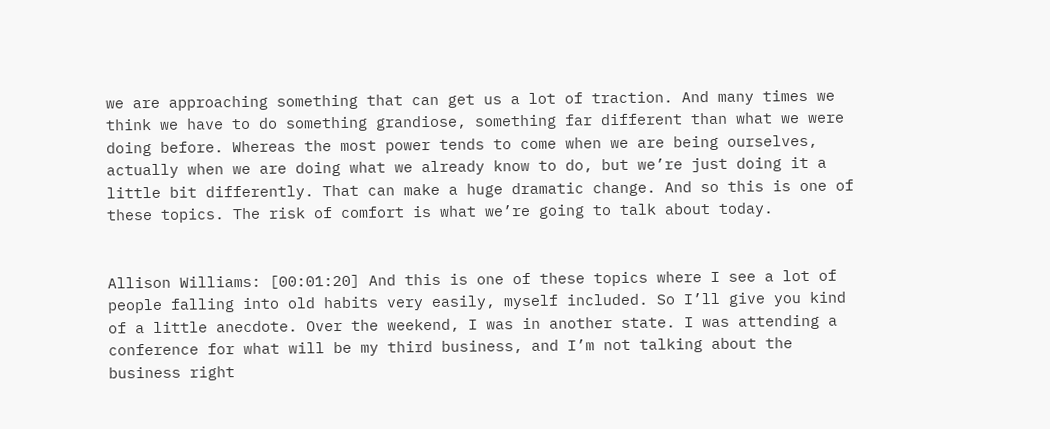we are approaching something that can get us a lot of traction. And many times we think we have to do something grandiose, something far different than what we were doing before. Whereas the most power tends to come when we are being ourselves, actually when we are doing what we already know to do, but we’re just doing it a little bit differently. That can make a huge dramatic change. And so this is one of these topics. The risk of comfort is what we’re going to talk about today.


Allison Williams: [00:01:20] And this is one of these topics where I see a lot of people falling into old habits very easily, myself included. So I’ll give you kind of a little anecdote. Over the weekend, I was in another state. I was attending a conference for what will be my third business, and I’m not talking about the business right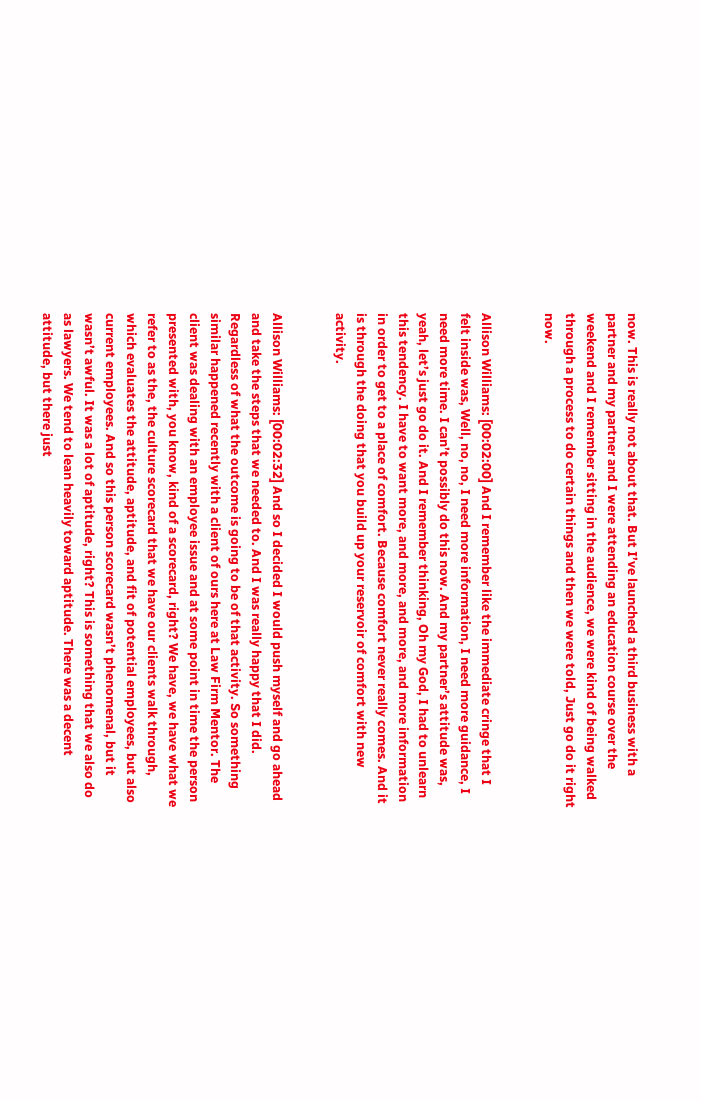now. This is really not about that. But I’ve launched a third business with a partner and my partner and I were attending an education course over the weekend and I remember sitting in the audience, we were kind of being walked through a process to do certain things and then we were told, Just go do it right now.


Allison Williams: [00:02:00] And I remember like the immediate cringe that I felt inside was, Well, no, no, I need more information, I need more guidance, I need more time. I can’t possibly do this now. And my partner’s attitude was, yeah, let’s just go do it. And I remember thinking, Oh my God, I had to unlearn this tendency. I have to want more, and more, and more, and more information in order to get to a place of comfort. Because comfort never really comes. And it is through the doing that you build up your reservoir of comfort with new activity.


Allison Williams: [00:02:32] And so I decided I would push myself and go ahead and take the steps that we needed to. And I was really happy that I did. Regardless of what the outcome is going to be of that activity. So something similar happened recently with a client of ours here at Law Firm Mentor. The client was dealing with an employee issue and at some point in time the person presented with, you know, kind of a scorecard, right? We have, we have what we refer to as the, the culture scorecard that we have our clients walk through, which evaluates the attitude, aptitude, and fit of potential employees, but also current employees. And so this person scorecard wasn’t phenomenal, but it wasn’t awful. It was a lot of aptitude, right? This is something that we also do as lawyers. We tend to lean heavily toward aptitude. There was a decent attitude, but there just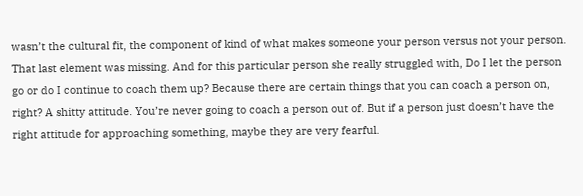wasn’t the cultural fit, the component of kind of what makes someone your person versus not your person. That last element was missing. And for this particular person she really struggled with, Do I let the person go or do I continue to coach them up? Because there are certain things that you can coach a person on, right? A shitty attitude. You’re never going to coach a person out of. But if a person just doesn’t have the right attitude for approaching something, maybe they are very fearful.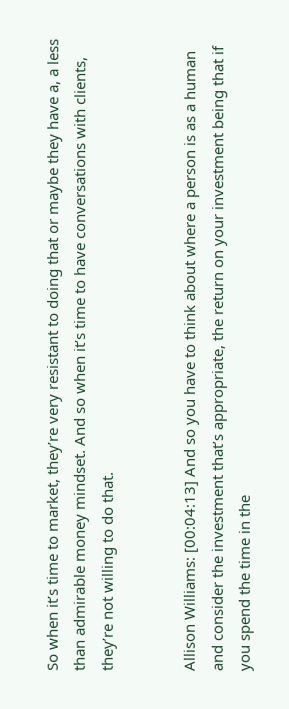So when it’s time to market, they’re very resistant to doing that or maybe they have a, a less than admirable money mindset. And so when it’s time to have conversations with clients, they’re not willing to do that.


Allison Williams: [00:04:13] And so you have to think about where a person is as a human and consider the investment that’s appropriate, the return on your investment being that if you spend the time in the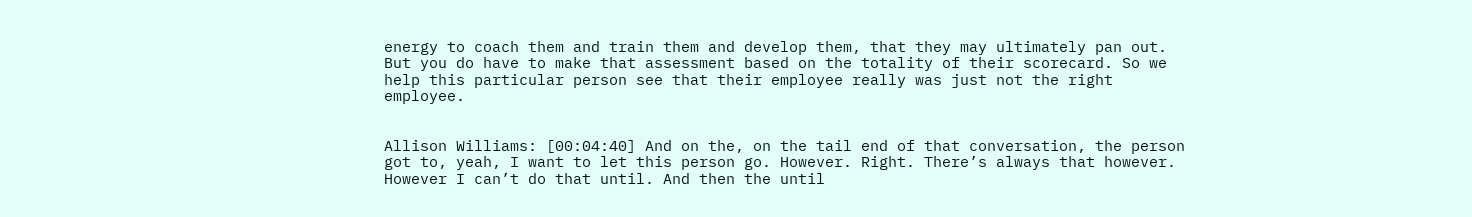energy to coach them and train them and develop them, that they may ultimately pan out. But you do have to make that assessment based on the totality of their scorecard. So we help this particular person see that their employee really was just not the right employee.


Allison Williams: [00:04:40] And on the, on the tail end of that conversation, the person got to, yeah, I want to let this person go. However. Right. There’s always that however. However I can’t do that until. And then the until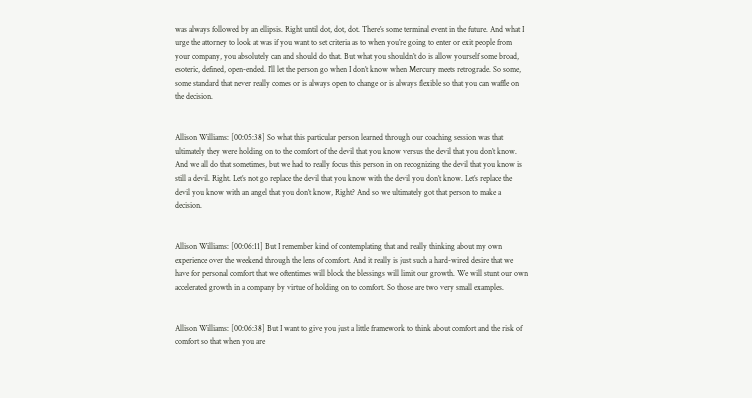was always followed by an ellipsis. Right until dot, dot, dot. There’s some terminal event in the future. And what I urge the attorney to look at was if you want to set criteria as to when you’re going to enter or exit people from your company, you absolutely can and should do that. But what you shouldn’t do is allow yourself some broad, esoteric, defined, open-ended. I’ll let the person go when I don’t know when Mercury meets retrograde. So some, some standard that never really comes or is always open to change or is always flexible so that you can waffle on the decision.


Allison Williams: [00:05:38] So what this particular person learned through our coaching session was that ultimately they were holding on to the comfort of the devil that you know versus the devil that you don’t know. And we all do that sometimes, but we had to really focus this person in on recognizing the devil that you know is still a devil. Right. Let’s not go replace the devil that you know with the devil you don’t know. Let’s replace the devil you know with an angel that you don’t know, Right? And so we ultimately got that person to make a decision.


Allison Williams: [00:06:11] But I remember kind of contemplating that and really thinking about my own experience over the weekend through the lens of comfort. And it really is just such a hard-wired desire that we have for personal comfort that we oftentimes will block the blessings will limit our growth. We will stunt our own accelerated growth in a company by virtue of holding on to comfort. So those are two very small examples.


Allison Williams: [00:06:38] But I want to give you just a little framework to think about comfort and the risk of comfort so that when you are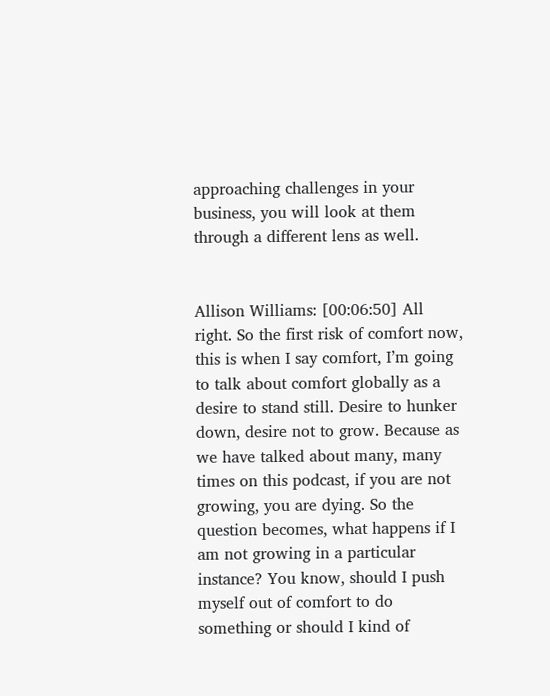approaching challenges in your business, you will look at them through a different lens as well.


Allison Williams: [00:06:50] All right. So the first risk of comfort now, this is when I say comfort, I’m going to talk about comfort globally as a desire to stand still. Desire to hunker down, desire not to grow. Because as we have talked about many, many times on this podcast, if you are not growing, you are dying. So the question becomes, what happens if I am not growing in a particular instance? You know, should I push myself out of comfort to do something or should I kind of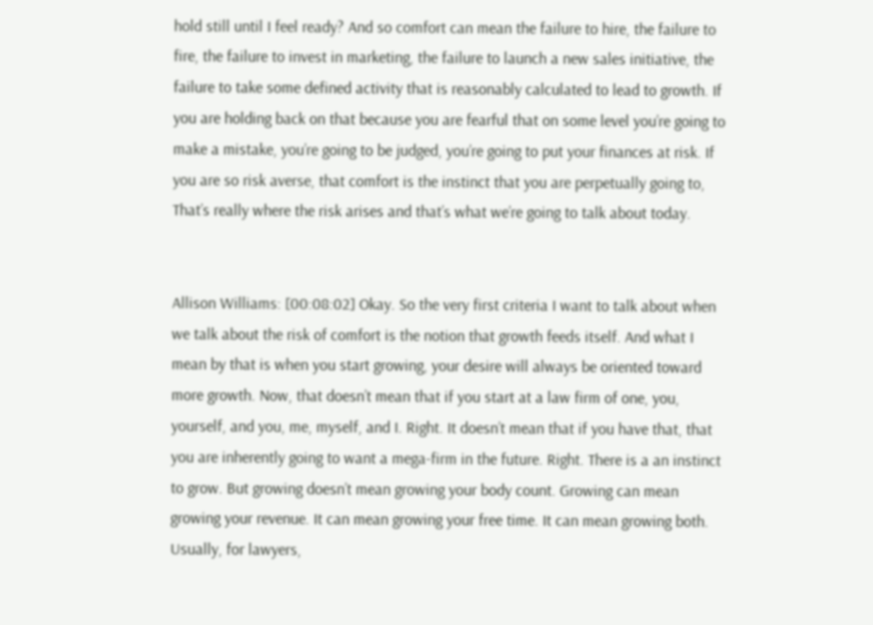hold still until I feel ready? And so comfort can mean the failure to hire, the failure to fire, the failure to invest in marketing, the failure to launch a new sales initiative, the failure to take some defined activity that is reasonably calculated to lead to growth. If you are holding back on that because you are fearful that on some level you’re going to make a mistake, you’re going to be judged, you’re going to put your finances at risk. If you are so risk averse, that comfort is the instinct that you are perpetually going to, That’s really where the risk arises and that’s what we’re going to talk about today.


Allison Williams: [00:08:02] Okay. So the very first criteria I want to talk about when we talk about the risk of comfort is the notion that growth feeds itself. And what I mean by that is when you start growing, your desire will always be oriented toward more growth. Now, that doesn’t mean that if you start at a law firm of one, you, yourself, and you, me, myself, and I. Right. It doesn’t mean that if you have that, that you are inherently going to want a mega-firm in the future. Right. There is a an instinct to grow. But growing doesn’t mean growing your body count. Growing can mean growing your revenue. It can mean growing your free time. It can mean growing both. Usually, for lawyers,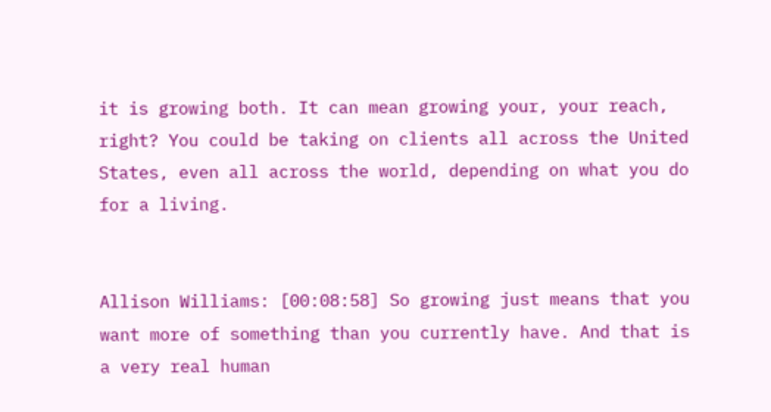it is growing both. It can mean growing your, your reach, right? You could be taking on clients all across the United States, even all across the world, depending on what you do for a living.


Allison Williams: [00:08:58] So growing just means that you want more of something than you currently have. And that is a very real human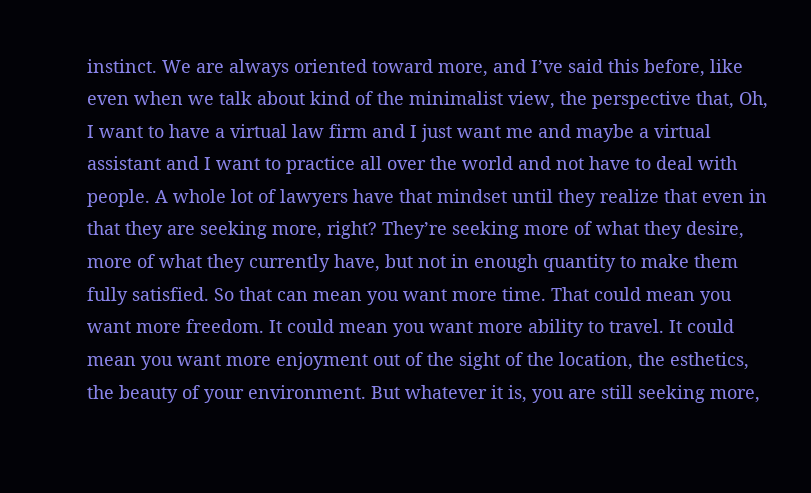instinct. We are always oriented toward more, and I’ve said this before, like even when we talk about kind of the minimalist view, the perspective that, Oh, I want to have a virtual law firm and I just want me and maybe a virtual assistant and I want to practice all over the world and not have to deal with people. A whole lot of lawyers have that mindset until they realize that even in that they are seeking more, right? They’re seeking more of what they desire, more of what they currently have, but not in enough quantity to make them fully satisfied. So that can mean you want more time. That could mean you want more freedom. It could mean you want more ability to travel. It could mean you want more enjoyment out of the sight of the location, the esthetics, the beauty of your environment. But whatever it is, you are still seeking more,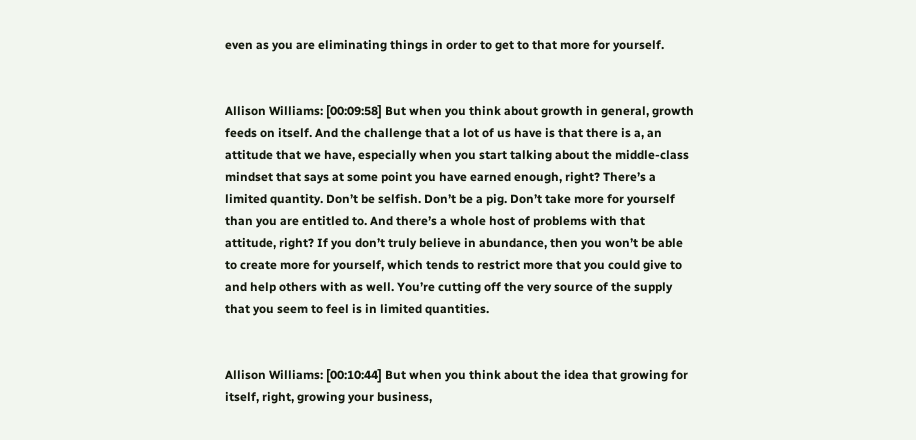even as you are eliminating things in order to get to that more for yourself.


Allison Williams: [00:09:58] But when you think about growth in general, growth feeds on itself. And the challenge that a lot of us have is that there is a, an attitude that we have, especially when you start talking about the middle-class mindset that says at some point you have earned enough, right? There’s a limited quantity. Don’t be selfish. Don’t be a pig. Don’t take more for yourself than you are entitled to. And there’s a whole host of problems with that attitude, right? If you don’t truly believe in abundance, then you won’t be able to create more for yourself, which tends to restrict more that you could give to and help others with as well. You’re cutting off the very source of the supply that you seem to feel is in limited quantities.


Allison Williams: [00:10:44] But when you think about the idea that growing for itself, right, growing your business,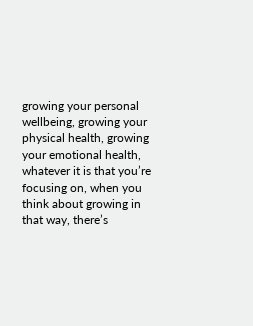growing your personal wellbeing, growing your physical health, growing your emotional health, whatever it is that you’re focusing on, when you think about growing in that way, there’s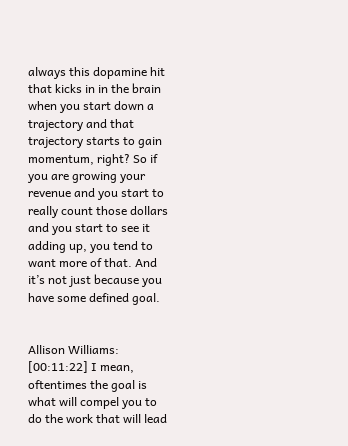always this dopamine hit that kicks in in the brain when you start down a trajectory and that trajectory starts to gain momentum, right? So if you are growing your revenue and you start to really count those dollars and you start to see it adding up, you tend to want more of that. And it’s not just because you have some defined goal.


Allison Williams: [00:11:22] I mean, oftentimes the goal is what will compel you to do the work that will lead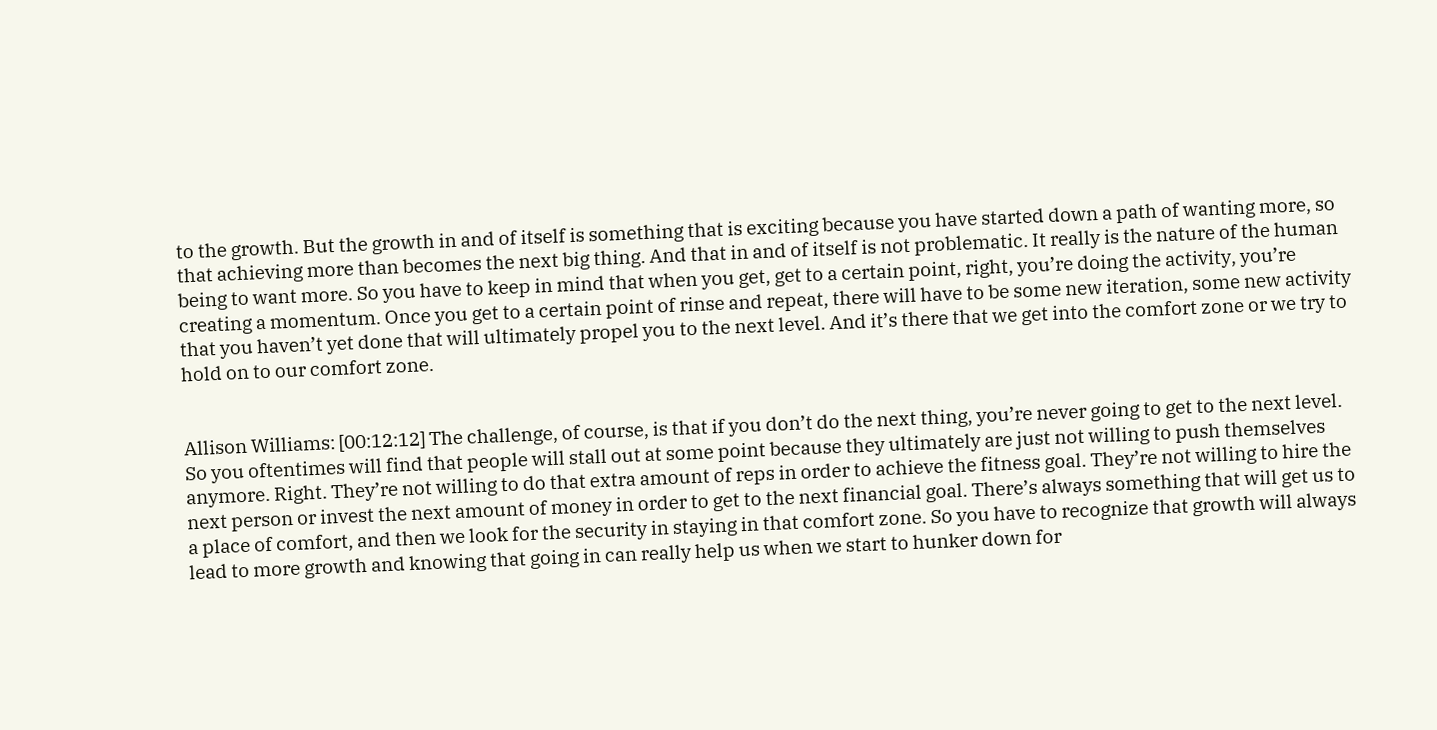to the growth. But the growth in and of itself is something that is exciting because you have started down a path of wanting more, so that achieving more than becomes the next big thing. And that in and of itself is not problematic. It really is the nature of the human being to want more. So you have to keep in mind that when you get, get to a certain point, right, you’re doing the activity, you’re creating a momentum. Once you get to a certain point of rinse and repeat, there will have to be some new iteration, some new activity that you haven’t yet done that will ultimately propel you to the next level. And it’s there that we get into the comfort zone or we try to hold on to our comfort zone.


Allison Williams: [00:12:12] The challenge, of course, is that if you don’t do the next thing, you’re never going to get to the next level. So you oftentimes will find that people will stall out at some point because they ultimately are just not willing to push themselves anymore. Right. They’re not willing to do that extra amount of reps in order to achieve the fitness goal. They’re not willing to hire the next person or invest the next amount of money in order to get to the next financial goal. There’s always something that will get us to a place of comfort, and then we look for the security in staying in that comfort zone. So you have to recognize that growth will always lead to more growth and knowing that going in can really help us when we start to hunker down for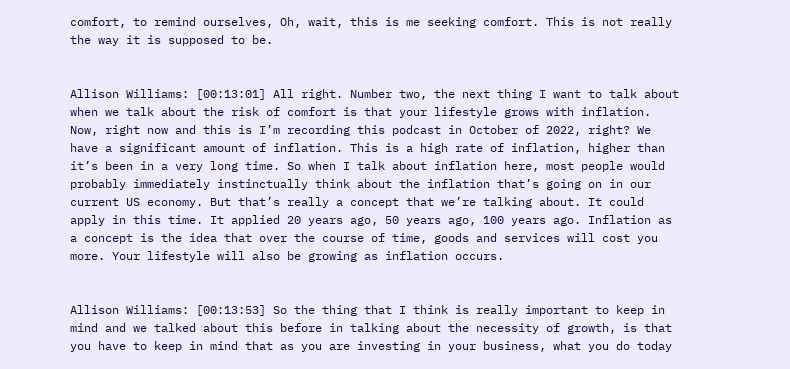comfort, to remind ourselves, Oh, wait, this is me seeking comfort. This is not really the way it is supposed to be.


Allison Williams: [00:13:01] All right. Number two, the next thing I want to talk about when we talk about the risk of comfort is that your lifestyle grows with inflation. Now, right now and this is I’m recording this podcast in October of 2022, right? We have a significant amount of inflation. This is a high rate of inflation, higher than it’s been in a very long time. So when I talk about inflation here, most people would probably immediately instinctually think about the inflation that’s going on in our current US economy. But that’s really a concept that we’re talking about. It could apply in this time. It applied 20 years ago, 50 years ago, 100 years ago. Inflation as a concept is the idea that over the course of time, goods and services will cost you more. Your lifestyle will also be growing as inflation occurs.


Allison Williams: [00:13:53] So the thing that I think is really important to keep in mind and we talked about this before in talking about the necessity of growth, is that you have to keep in mind that as you are investing in your business, what you do today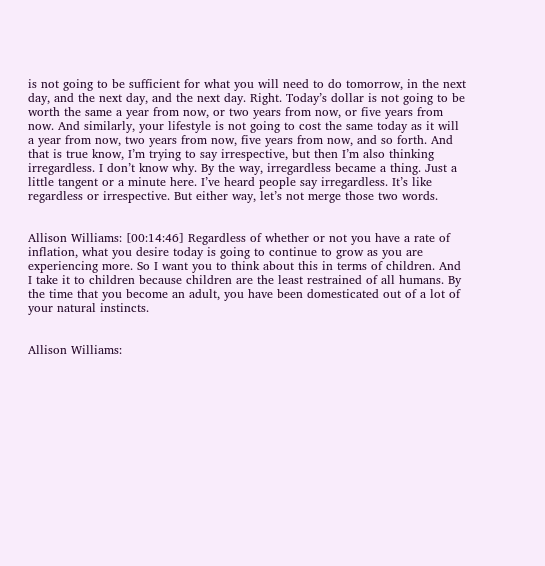is not going to be sufficient for what you will need to do tomorrow, in the next day, and the next day, and the next day. Right. Today’s dollar is not going to be worth the same a year from now, or two years from now, or five years from now. And similarly, your lifestyle is not going to cost the same today as it will a year from now, two years from now, five years from now, and so forth. And that is true know, I’m trying to say irrespective, but then I’m also thinking irregardless. I don’t know why. By the way, irregardless became a thing. Just a little tangent or a minute here. I’ve heard people say irregardless. It’s like regardless or irrespective. But either way, let’s not merge those two words.


Allison Williams: [00:14:46] Regardless of whether or not you have a rate of inflation, what you desire today is going to continue to grow as you are experiencing more. So I want you to think about this in terms of children. And I take it to children because children are the least restrained of all humans. By the time that you become an adult, you have been domesticated out of a lot of your natural instincts.


Allison Williams: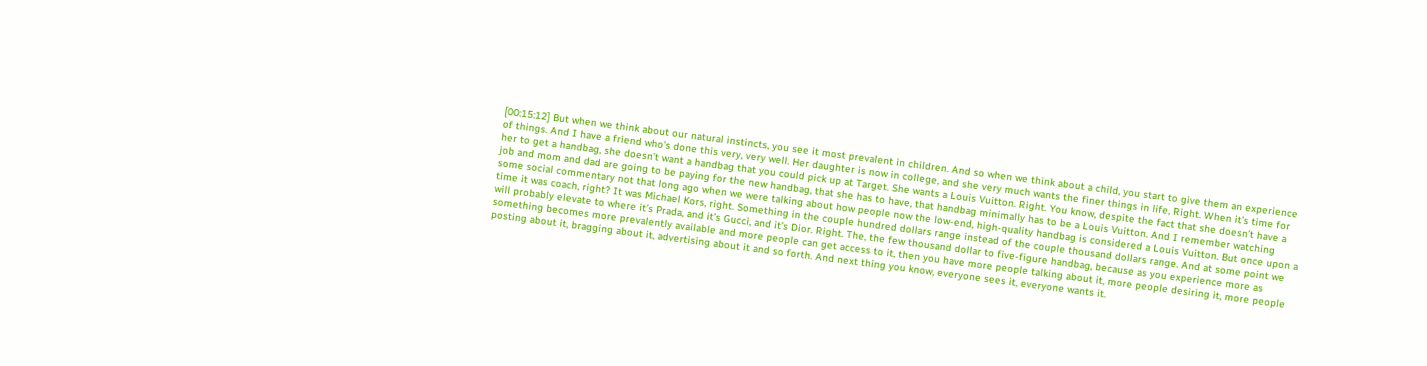[00:15:12] But when we think about our natural instincts, you see it most prevalent in children. And so when we think about a child, you start to give them an experience of things. And I have a friend who’s done this very, very well. Her daughter is now in college, and she very much wants the finer things in life, Right. When it’s time for her to get a handbag, she doesn’t want a handbag that you could pick up at Target. She wants a Louis Vuitton. Right. You know, despite the fact that she doesn’t have a job and mom and dad are going to be paying for the new handbag, that she has to have, that handbag minimally has to be a Louis Vuitton. And I remember watching some social commentary not that long ago when we were talking about how people now the low-end, high-quality handbag is considered a Louis Vuitton. But once upon a time it was coach, right? It was Michael Kors, right. Something in the couple hundred dollars range instead of the couple thousand dollars range. And at some point we will probably elevate to where it’s Prada, and it’s Gucci, and it’s Dior. Right. The, the few thousand dollar to five-figure handbag, because as you experience more as something becomes more prevalently available and more people can get access to it, then you have more people talking about it, more people desiring it, more people posting about it, bragging about it, advertising about it and so forth. And next thing you know, everyone sees it, everyone wants it.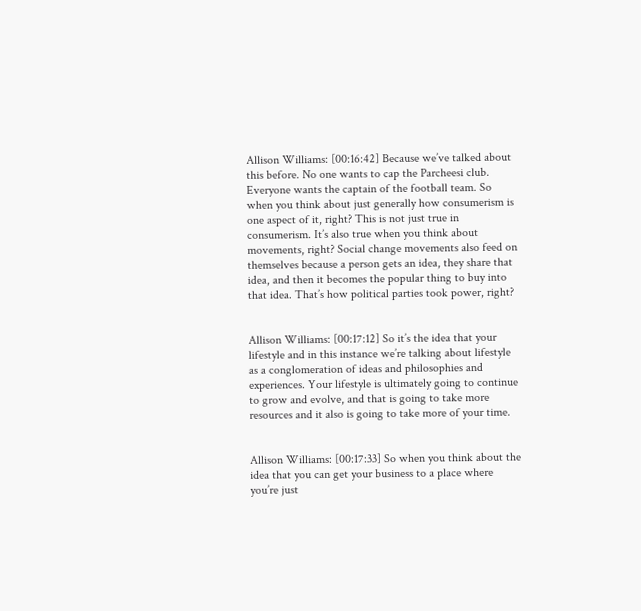Allison Williams: [00:16:42] Because we’ve talked about this before. No one wants to cap the Parcheesi club. Everyone wants the captain of the football team. So when you think about just generally how consumerism is one aspect of it, right? This is not just true in consumerism. It’s also true when you think about movements, right? Social change movements also feed on themselves because a person gets an idea, they share that idea, and then it becomes the popular thing to buy into that idea. That’s how political parties took power, right?


Allison Williams: [00:17:12] So it’s the idea that your lifestyle and in this instance we’re talking about lifestyle as a conglomeration of ideas and philosophies and experiences. Your lifestyle is ultimately going to continue to grow and evolve, and that is going to take more resources and it also is going to take more of your time.


Allison Williams: [00:17:33] So when you think about the idea that you can get your business to a place where you’re just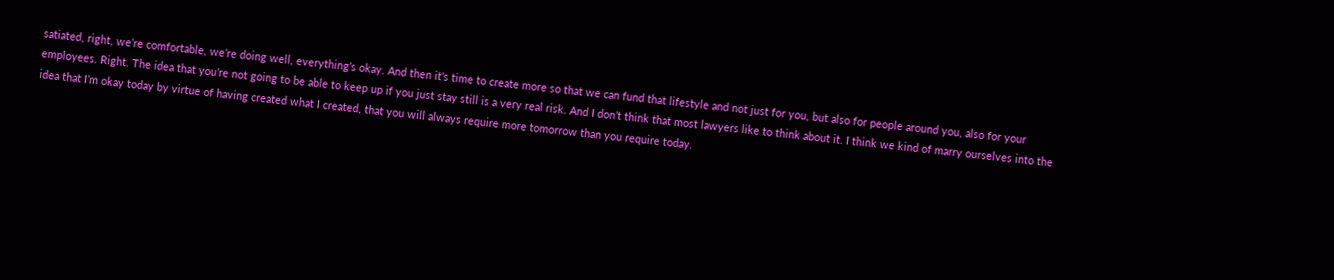satiated, right, we’re comfortable, we’re doing well, everything’s okay. And then it’s time to create more so that we can fund that lifestyle and not just for you, but also for people around you, also for your employees. Right. The idea that you’re not going to be able to keep up if you just stay still is a very real risk. And I don’t think that most lawyers like to think about it. I think we kind of marry ourselves into the idea that I’m okay today by virtue of having created what I created, that you will always require more tomorrow than you require today.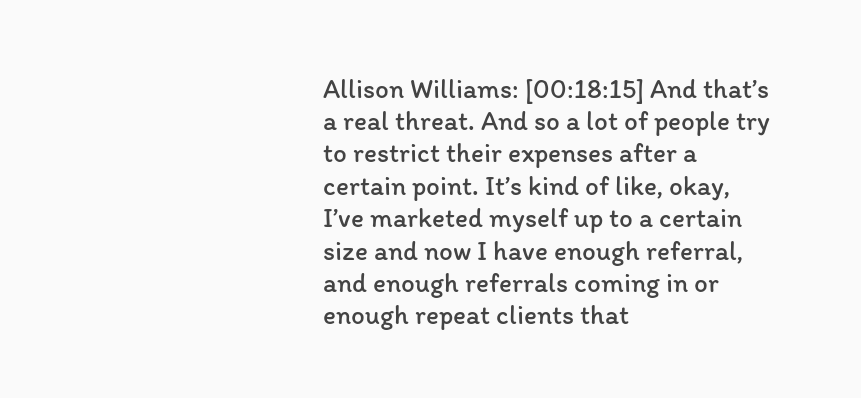Allison Williams: [00:18:15] And that’s a real threat. And so a lot of people try to restrict their expenses after a certain point. It’s kind of like, okay, I’ve marketed myself up to a certain size and now I have enough referral, and enough referrals coming in or enough repeat clients that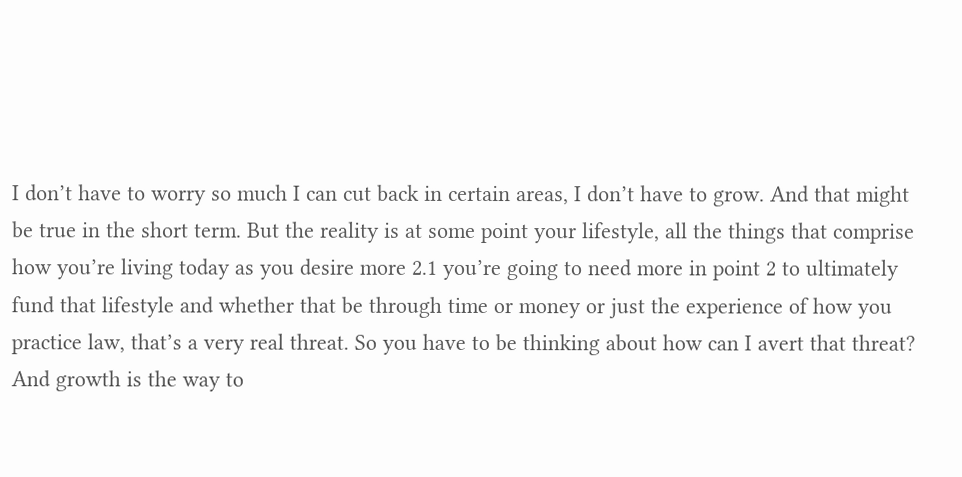I don’t have to worry so much I can cut back in certain areas, I don’t have to grow. And that might be true in the short term. But the reality is at some point your lifestyle, all the things that comprise how you’re living today as you desire more 2.1 you’re going to need more in point 2 to ultimately fund that lifestyle and whether that be through time or money or just the experience of how you practice law, that’s a very real threat. So you have to be thinking about how can I avert that threat? And growth is the way to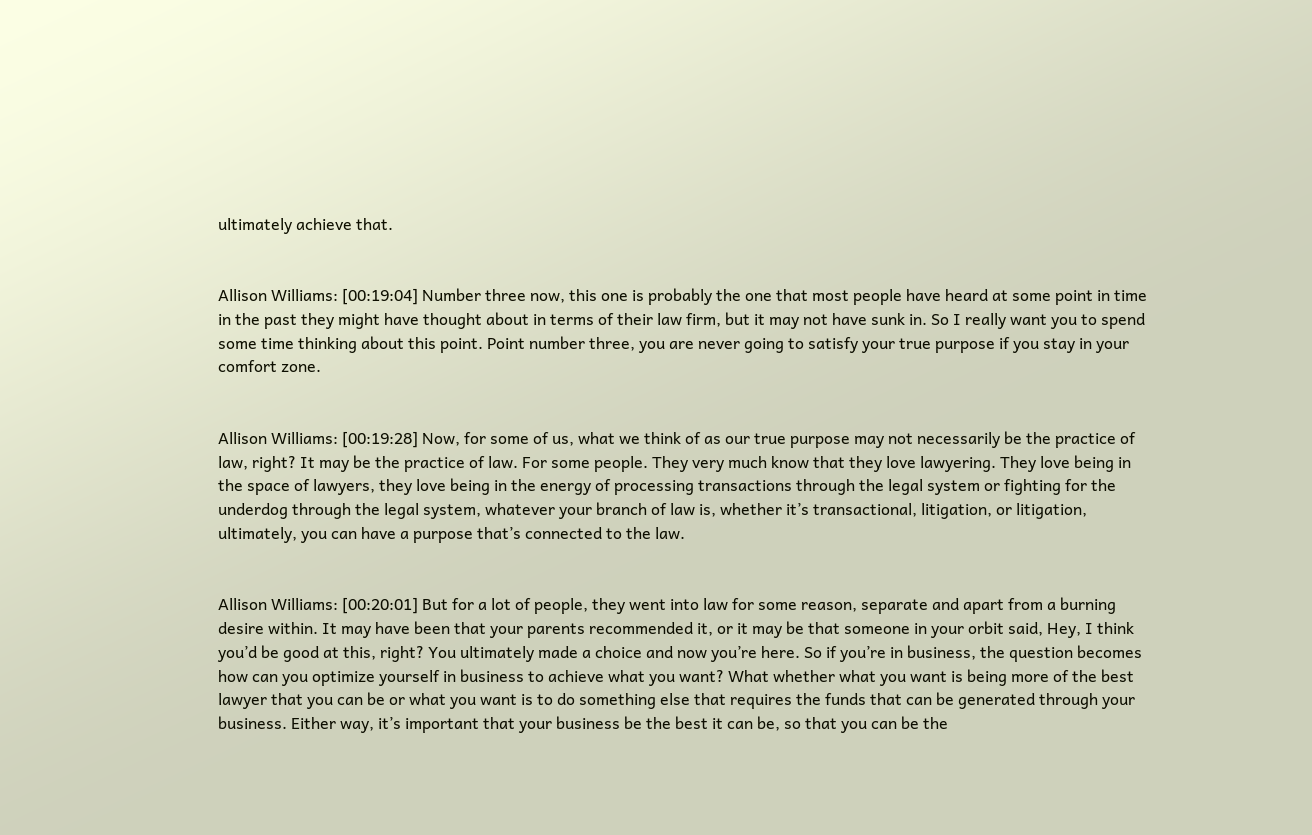ultimately achieve that.


Allison Williams: [00:19:04] Number three now, this one is probably the one that most people have heard at some point in time in the past they might have thought about in terms of their law firm, but it may not have sunk in. So I really want you to spend some time thinking about this point. Point number three, you are never going to satisfy your true purpose if you stay in your comfort zone.


Allison Williams: [00:19:28] Now, for some of us, what we think of as our true purpose may not necessarily be the practice of law, right? It may be the practice of law. For some people. They very much know that they love lawyering. They love being in the space of lawyers, they love being in the energy of processing transactions through the legal system or fighting for the underdog through the legal system, whatever your branch of law is, whether it’s transactional, litigation, or litigation, ultimately, you can have a purpose that’s connected to the law.


Allison Williams: [00:20:01] But for a lot of people, they went into law for some reason, separate and apart from a burning desire within. It may have been that your parents recommended it, or it may be that someone in your orbit said, Hey, I think you’d be good at this, right? You ultimately made a choice and now you’re here. So if you’re in business, the question becomes how can you optimize yourself in business to achieve what you want? What whether what you want is being more of the best lawyer that you can be or what you want is to do something else that requires the funds that can be generated through your business. Either way, it’s important that your business be the best it can be, so that you can be the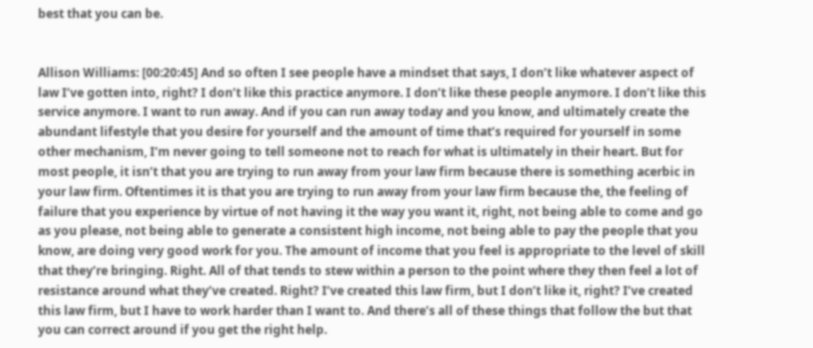best that you can be.


Allison Williams: [00:20:45] And so often I see people have a mindset that says, I don’t like whatever aspect of law I’ve gotten into, right? I don’t like this practice anymore. I don’t like these people anymore. I don’t like this service anymore. I want to run away. And if you can run away today and you know, and ultimately create the abundant lifestyle that you desire for yourself and the amount of time that’s required for yourself in some other mechanism, I’m never going to tell someone not to reach for what is ultimately in their heart. But for most people, it isn’t that you are trying to run away from your law firm because there is something acerbic in your law firm. Oftentimes it is that you are trying to run away from your law firm because the, the feeling of failure that you experience by virtue of not having it the way you want it, right, not being able to come and go as you please, not being able to generate a consistent high income, not being able to pay the people that you know, are doing very good work for you. The amount of income that you feel is appropriate to the level of skill that they’re bringing. Right. All of that tends to stew within a person to the point where they then feel a lot of resistance around what they’ve created. Right? I’ve created this law firm, but I don’t like it, right? I’ve created this law firm, but I have to work harder than I want to. And there’s all of these things that follow the but that you can correct around if you get the right help.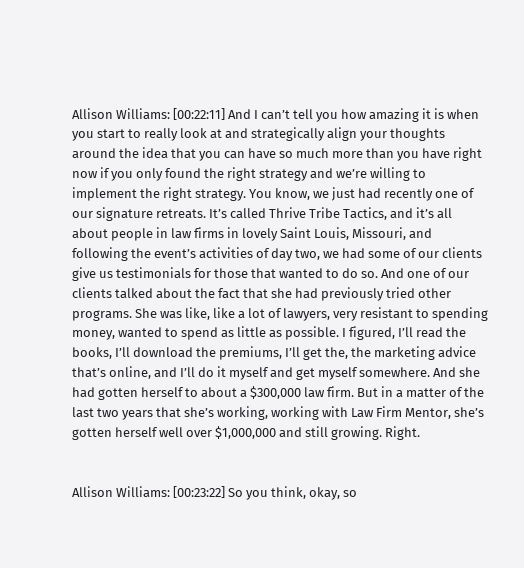Allison Williams: [00:22:11] And I can’t tell you how amazing it is when you start to really look at and strategically align your thoughts around the idea that you can have so much more than you have right now if you only found the right strategy and we’re willing to implement the right strategy. You know, we just had recently one of our signature retreats. It’s called Thrive Tribe Tactics, and it’s all about people in law firms in lovely Saint Louis, Missouri, and following the event’s activities of day two, we had some of our clients give us testimonials for those that wanted to do so. And one of our clients talked about the fact that she had previously tried other programs. She was like, like a lot of lawyers, very resistant to spending money, wanted to spend as little as possible. I figured, I’ll read the books, I’ll download the premiums, I’ll get the, the marketing advice that’s online, and I’ll do it myself and get myself somewhere. And she had gotten herself to about a $300,000 law firm. But in a matter of the last two years that she’s working, working with Law Firm Mentor, she’s gotten herself well over $1,000,000 and still growing. Right.


Allison Williams: [00:23:22] So you think, okay, so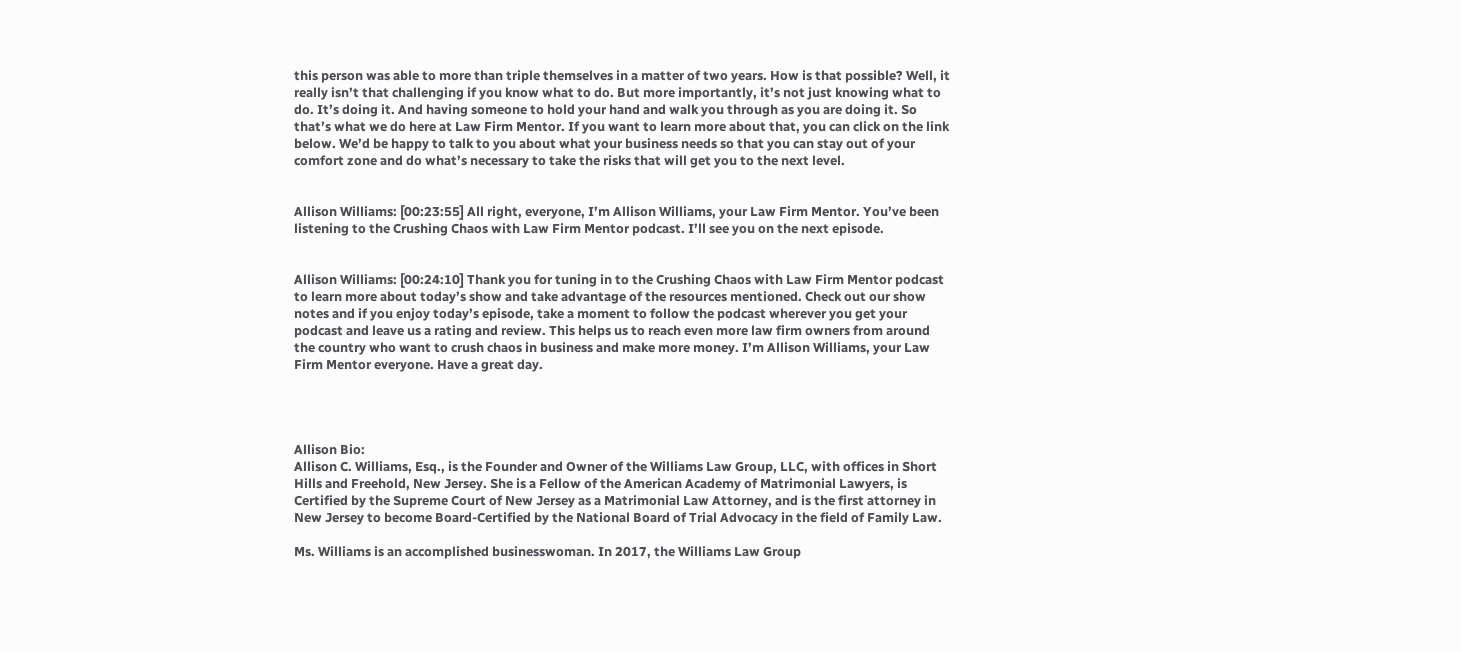this person was able to more than triple themselves in a matter of two years. How is that possible? Well, it really isn’t that challenging if you know what to do. But more importantly, it’s not just knowing what to do. It’s doing it. And having someone to hold your hand and walk you through as you are doing it. So that’s what we do here at Law Firm Mentor. If you want to learn more about that, you can click on the link below. We’d be happy to talk to you about what your business needs so that you can stay out of your comfort zone and do what’s necessary to take the risks that will get you to the next level.


Allison Williams: [00:23:55] All right, everyone, I’m Allison Williams, your Law Firm Mentor. You’ve been listening to the Crushing Chaos with Law Firm Mentor podcast. I’ll see you on the next episode.


Allison Williams: [00:24:10] Thank you for tuning in to the Crushing Chaos with Law Firm Mentor podcast to learn more about today’s show and take advantage of the resources mentioned. Check out our show notes and if you enjoy today’s episode, take a moment to follow the podcast wherever you get your podcast and leave us a rating and review. This helps us to reach even more law firm owners from around the country who want to crush chaos in business and make more money. I’m Allison Williams, your Law Firm Mentor everyone. Have a great day.




Allison Bio:
Allison C. Williams, Esq., is the Founder and Owner of the Williams Law Group, LLC, with offices in Short Hills and Freehold, New Jersey. She is a Fellow of the American Academy of Matrimonial Lawyers, is Certified by the Supreme Court of New Jersey as a Matrimonial Law Attorney, and is the first attorney in New Jersey to become Board-Certified by the National Board of Trial Advocacy in the field of Family Law.

Ms. Williams is an accomplished businesswoman. In 2017, the Williams Law Group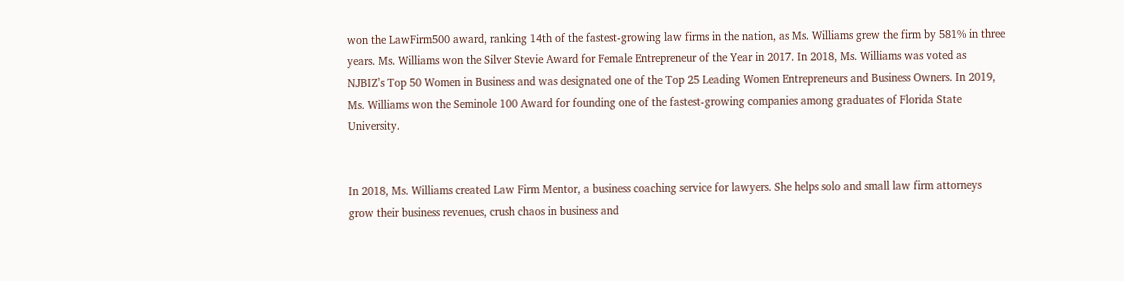won the LawFirm500 award, ranking 14th of the fastest-growing law firms in the nation, as Ms. Williams grew the firm by 581% in three years. Ms. Williams won the Silver Stevie Award for Female Entrepreneur of the Year in 2017. In 2018, Ms. Williams was voted as NJBIZ’s Top 50 Women in Business and was designated one of the Top 25 Leading Women Entrepreneurs and Business Owners. In 2019, Ms. Williams won the Seminole 100 Award for founding one of the fastest-growing companies among graduates of Florida State University.


In 2018, Ms. Williams created Law Firm Mentor, a business coaching service for lawyers. She helps solo and small law firm attorneys grow their business revenues, crush chaos in business and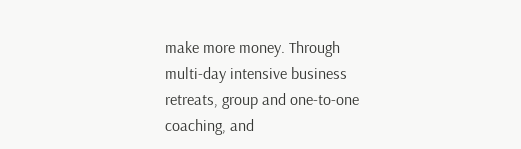make more money. Through multi-day intensive business retreats, group and one-to-one coaching, and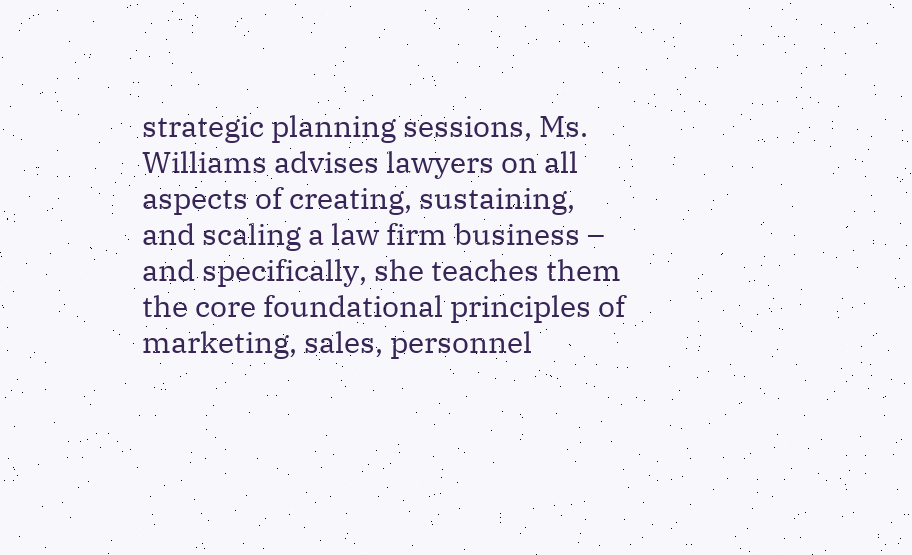strategic planning sessions, Ms. Williams advises lawyers on all aspects of creating, sustaining, and scaling a law firm business – and specifically, she teaches them the core foundational principles of marketing, sales, personnel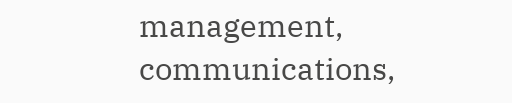management, communications,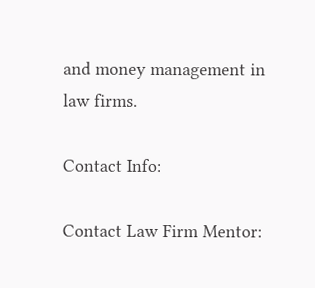and money management in law firms.

Contact Info:

Contact Law Firm Mentor: